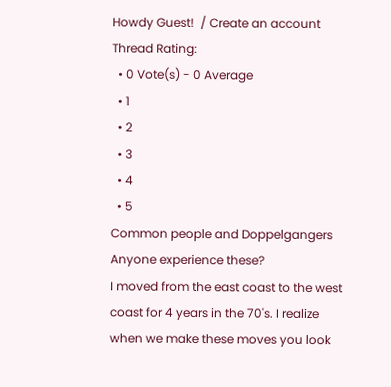Howdy Guest!  / Create an account
Thread Rating:
  • 0 Vote(s) - 0 Average
  • 1
  • 2
  • 3
  • 4
  • 5
Common people and Doppelgangers
Anyone experience these?
I moved from the east coast to the west coast for 4 years in the 70's. I realize when we make these moves you look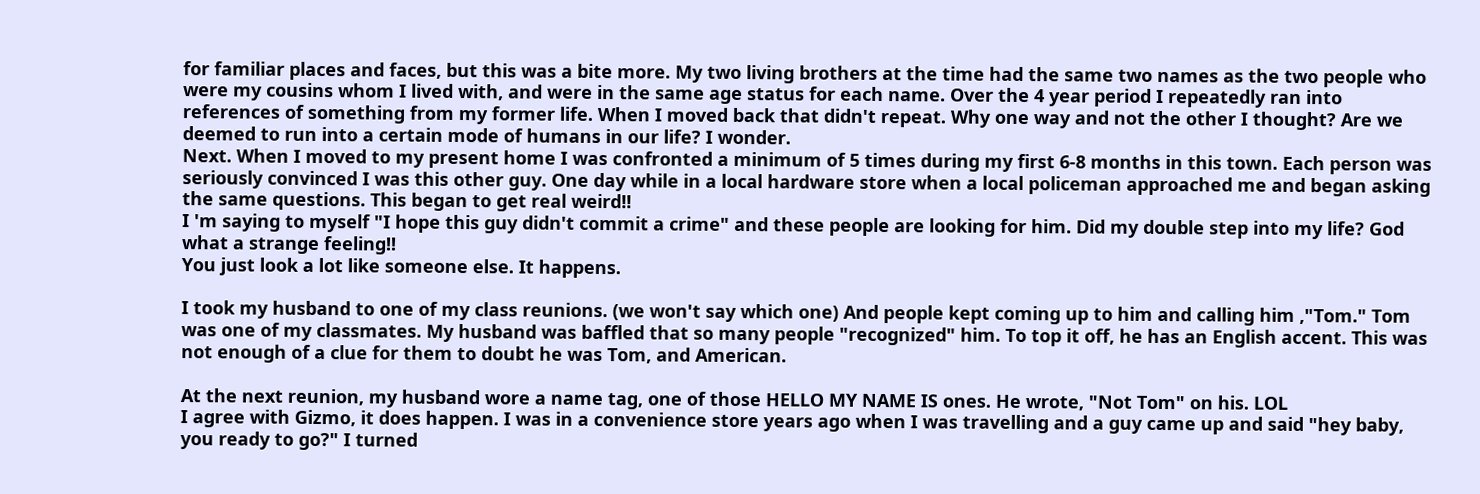for familiar places and faces, but this was a bite more. My two living brothers at the time had the same two names as the two people who were my cousins whom I lived with, and were in the same age status for each name. Over the 4 year period I repeatedly ran into references of something from my former life. When I moved back that didn't repeat. Why one way and not the other I thought? Are we deemed to run into a certain mode of humans in our life? I wonder.
Next. When I moved to my present home I was confronted a minimum of 5 times during my first 6-8 months in this town. Each person was seriously convinced I was this other guy. One day while in a local hardware store when a local policeman approached me and began asking the same questions. This began to get real weird!!
I 'm saying to myself "I hope this guy didn't commit a crime" and these people are looking for him. Did my double step into my life? God what a strange feeling!!
You just look a lot like someone else. It happens.

I took my husband to one of my class reunions. (we won't say which one) And people kept coming up to him and calling him ,"Tom." Tom was one of my classmates. My husband was baffled that so many people "recognized" him. To top it off, he has an English accent. This was not enough of a clue for them to doubt he was Tom, and American.

At the next reunion, my husband wore a name tag, one of those HELLO MY NAME IS ones. He wrote, "Not Tom" on his. LOL
I agree with Gizmo, it does happen. I was in a convenience store years ago when I was travelling and a guy came up and said "hey baby, you ready to go?" I turned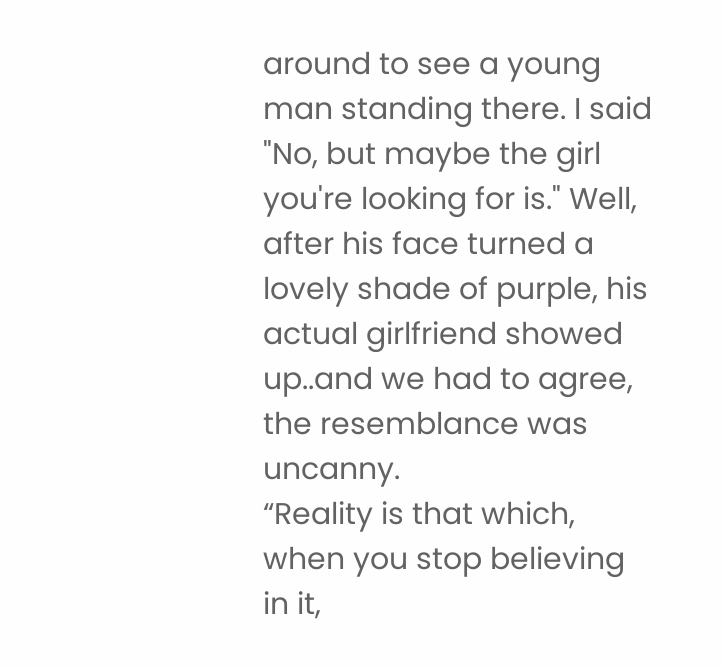around to see a young man standing there. I said "No, but maybe the girl you're looking for is." Well, after his face turned a lovely shade of purple, his actual girlfriend showed up..and we had to agree, the resemblance was uncanny.
“Reality is that which, when you stop believing in it,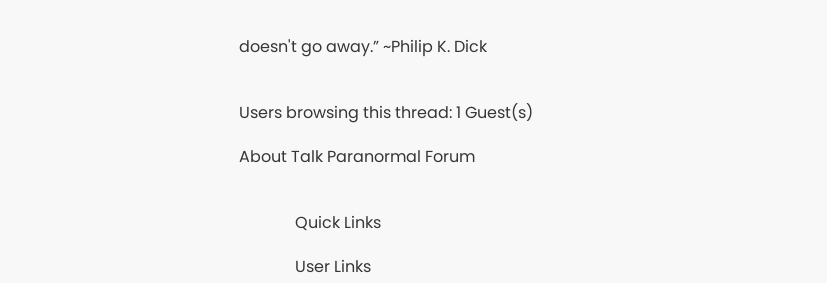doesn't go away.” ~Philip K. Dick


Users browsing this thread: 1 Guest(s)

About Talk Paranormal Forum


              Quick Links

              User Links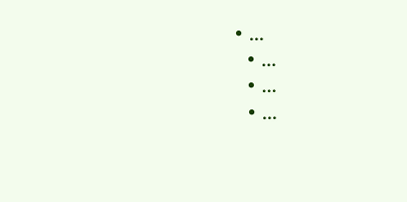• ...
  • ...
  • ...
  • ...